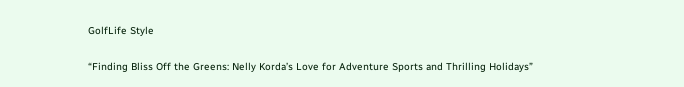GolfLife Style

“Finding Bliss Off the Greens: Nelly Korda’s Love for Adventure Sports and Thrilling Holidays”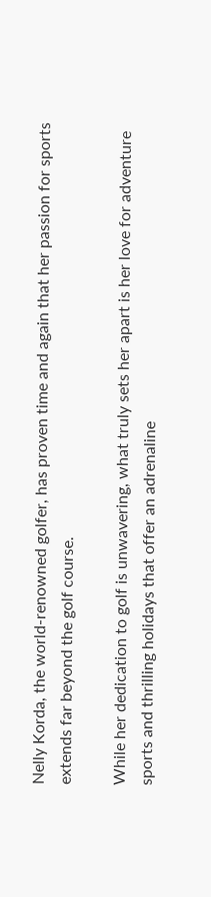Nelly Korda, the world-renowned golfer, has proven time and again that her passion for sports extends far beyond the golf course.

While her dedication to golf is unwavering, what truly sets her apart is her love for adventure sports and thrilling holidays that offer an adrenaline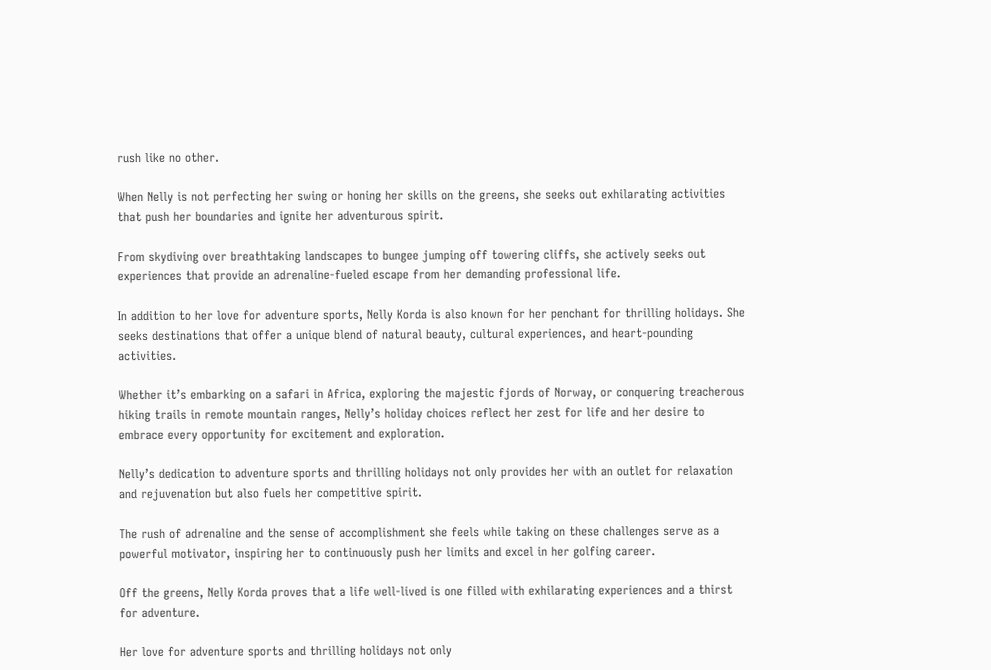rush like no other.

When Nelly is not perfecting her swing or honing her skills on the greens, she seeks out exhilarating activities that push her boundaries and ignite her adventurous spirit.

From skydiving over breathtaking landscapes to bungee jumping off towering cliffs, she actively seeks out experiences that provide an adrenaline-fueled escape from her demanding professional life.

In addition to her love for adventure sports, Nelly Korda is also known for her penchant for thrilling holidays. She seeks destinations that offer a unique blend of natural beauty, cultural experiences, and heart-pounding activities.

Whether it’s embarking on a safari in Africa, exploring the majestic fjords of Norway, or conquering treacherous hiking trails in remote mountain ranges, Nelly’s holiday choices reflect her zest for life and her desire to embrace every opportunity for excitement and exploration.

Nelly’s dedication to adventure sports and thrilling holidays not only provides her with an outlet for relaxation and rejuvenation but also fuels her competitive spirit.

The rush of adrenaline and the sense of accomplishment she feels while taking on these challenges serve as a powerful motivator, inspiring her to continuously push her limits and excel in her golfing career.

Off the greens, Nelly Korda proves that a life well-lived is one filled with exhilarating experiences and a thirst for adventure.

Her love for adventure sports and thrilling holidays not only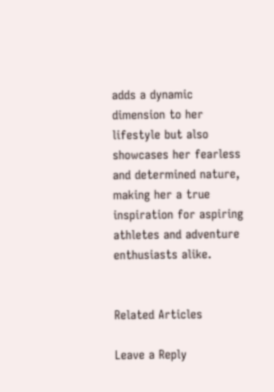adds a dynamic dimension to her lifestyle but also showcases her fearless and determined nature, making her a true inspiration for aspiring athletes and adventure enthusiasts alike.


Related Articles

Leave a Reply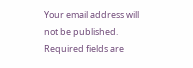Your email address will not be published. Required fields are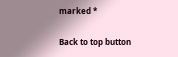marked *

Back to top button